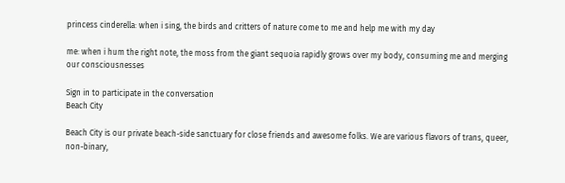princess cinderella: when i sing, the birds and critters of nature come to me and help me with my day

me: when i hum the right note, the moss from the giant sequoia rapidly grows over my body, consuming me and merging our consciousnesses

Sign in to participate in the conversation
Beach City

Beach City is our private beach-side sanctuary for close friends and awesome folks. We are various flavors of trans, queer, non-binary,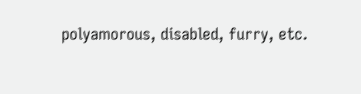polyamorous, disabled, furry, etc.